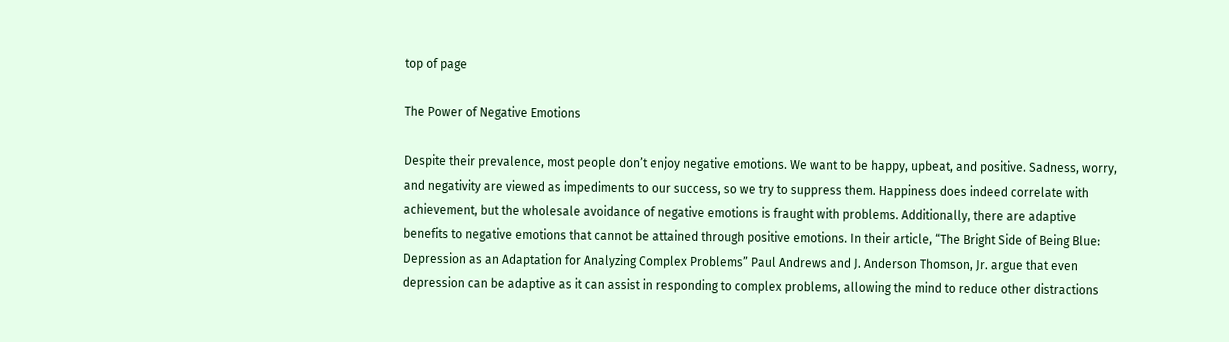top of page

The Power of Negative Emotions

Despite their prevalence, most people don’t enjoy negative emotions. We want to be happy, upbeat, and positive. Sadness, worry, and negativity are viewed as impediments to our success, so we try to suppress them. Happiness does indeed correlate with achievement, but the wholesale avoidance of negative emotions is fraught with problems. Additionally, there are adaptive benefits to negative emotions that cannot be attained through positive emotions. In their article, “The Bright Side of Being Blue: Depression as an Adaptation for Analyzing Complex Problems” Paul Andrews and J. Anderson Thomson, Jr. argue that even depression can be adaptive as it can assist in responding to complex problems, allowing the mind to reduce other distractions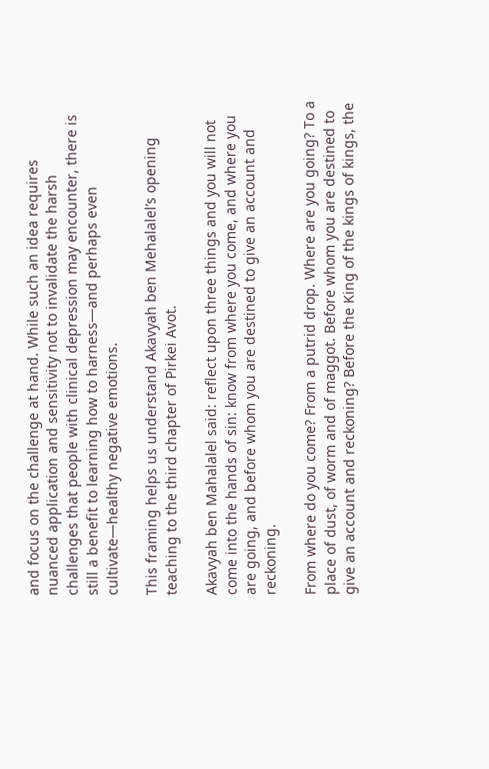and focus on the challenge at hand. While such an idea requires nuanced application and sensitivity not to invalidate the harsh challenges that people with clinical depression may encounter, there is still a benefit to learning how to harness—and perhaps even cultivate—healthy negative emotions.

This framing helps us understand Akavyah ben Mehalalel’s opening teaching to the third chapter of Pirkei Avot.

Akavyah ben Mahalalel said: reflect upon three things and you will not come into the hands of sin: know from where you come, and where you are going, and before whom you are destined to give an account and reckoning.

From where do you come? From a putrid drop. Where are you going? To a place of dust, of worm and of maggot. Before whom you are destined to give an account and reckoning? Before the King of the kings of kings, the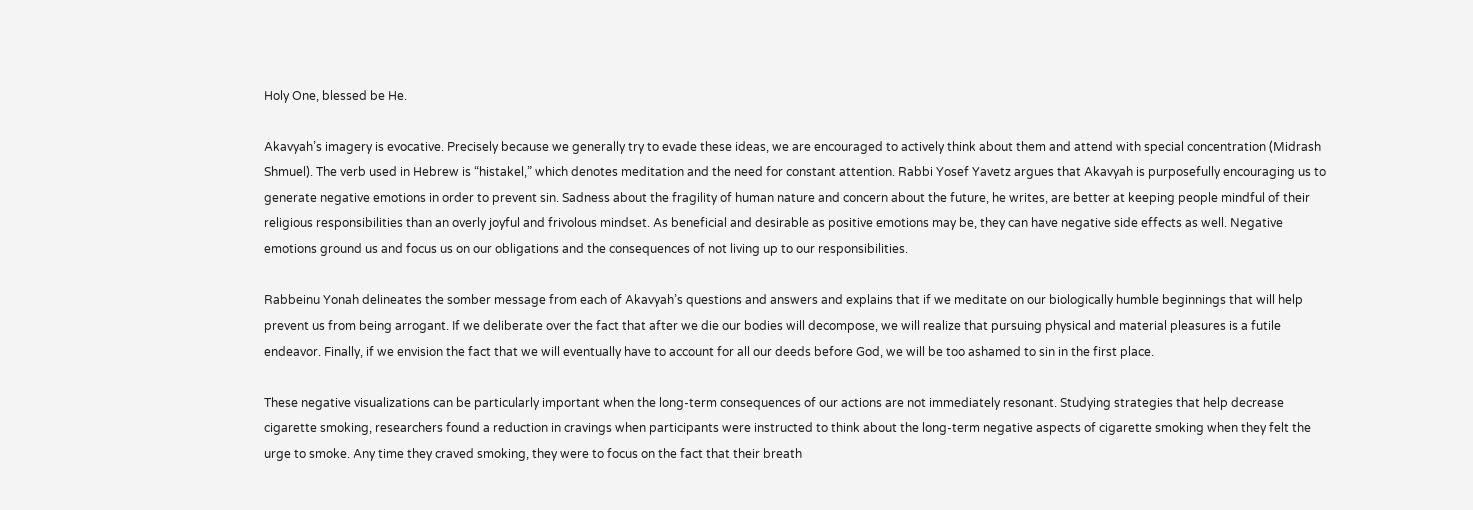Holy One, blessed be He.

Akavyah’s imagery is evocative. Precisely because we generally try to evade these ideas, we are encouraged to actively think about them and attend with special concentration (Midrash Shmuel). The verb used in Hebrew is “histakel,” which denotes meditation and the need for constant attention. Rabbi Yosef Yavetz argues that Akavyah is purposefully encouraging us to generate negative emotions in order to prevent sin. Sadness about the fragility of human nature and concern about the future, he writes, are better at keeping people mindful of their religious responsibilities than an overly joyful and frivolous mindset. As beneficial and desirable as positive emotions may be, they can have negative side effects as well. Negative emotions ground us and focus us on our obligations and the consequences of not living up to our responsibilities.

Rabbeinu Yonah delineates the somber message from each of Akavyah’s questions and answers and explains that if we meditate on our biologically humble beginnings that will help prevent us from being arrogant. If we deliberate over the fact that after we die our bodies will decompose, we will realize that pursuing physical and material pleasures is a futile endeavor. Finally, if we envision the fact that we will eventually have to account for all our deeds before God, we will be too ashamed to sin in the first place.

These negative visualizations can be particularly important when the long-term consequences of our actions are not immediately resonant. Studying strategies that help decrease cigarette smoking, researchers found a reduction in cravings when participants were instructed to think about the long-term negative aspects of cigarette smoking when they felt the urge to smoke. Any time they craved smoking, they were to focus on the fact that their breath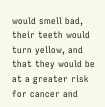would smell bad, their teeth would turn yellow, and that they would be at a greater risk for cancer and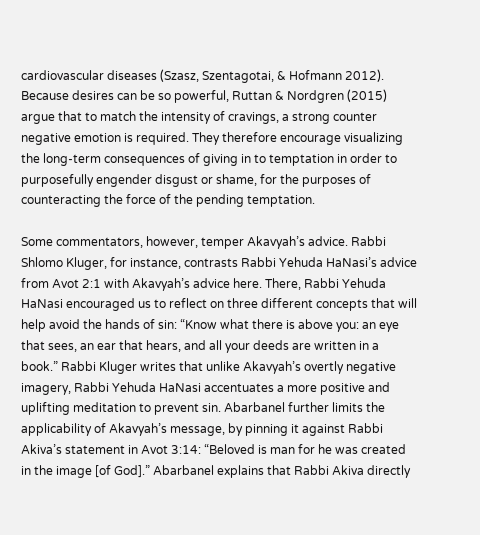cardiovascular diseases (Szasz, Szentagotai, & Hofmann 2012). Because desires can be so powerful, Ruttan & Nordgren (2015) argue that to match the intensity of cravings, a strong counter negative emotion is required. They therefore encourage visualizing the long-term consequences of giving in to temptation in order to purposefully engender disgust or shame, for the purposes of counteracting the force of the pending temptation.

Some commentators, however, temper Akavyah’s advice. Rabbi Shlomo Kluger, for instance, contrasts Rabbi Yehuda HaNasi’s advice from Avot 2:1 with Akavyah’s advice here. There, Rabbi Yehuda HaNasi encouraged us to reflect on three different concepts that will help avoid the hands of sin: “Know what there is above you: an eye that sees, an ear that hears, and all your deeds are written in a book.” Rabbi Kluger writes that unlike Akavyah’s overtly negative imagery, Rabbi Yehuda HaNasi accentuates a more positive and uplifting meditation to prevent sin. Abarbanel further limits the applicability of Akavyah’s message, by pinning it against Rabbi Akiva’s statement in Avot 3:14: “Beloved is man for he was created in the image [of God].” Abarbanel explains that Rabbi Akiva directly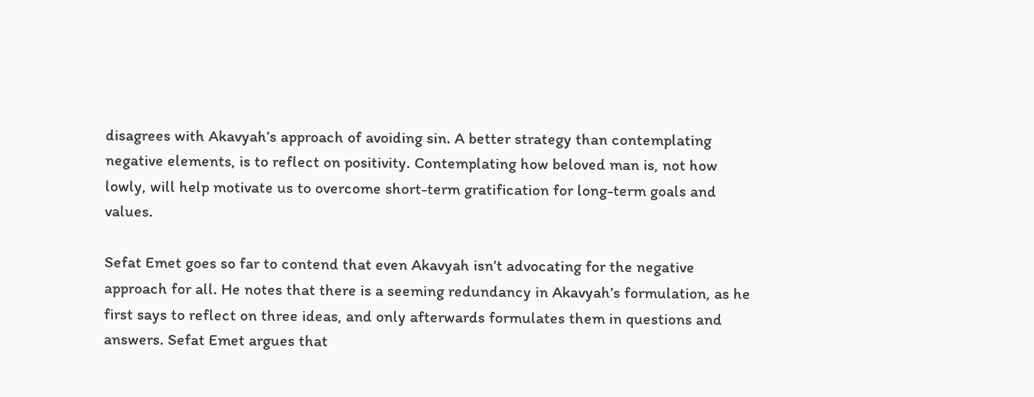disagrees with Akavyah’s approach of avoiding sin. A better strategy than contemplating negative elements, is to reflect on positivity. Contemplating how beloved man is, not how lowly, will help motivate us to overcome short-term gratification for long-term goals and values.

Sefat Emet goes so far to contend that even Akavyah isn’t advocating for the negative approach for all. He notes that there is a seeming redundancy in Akavyah’s formulation, as he first says to reflect on three ideas, and only afterwards formulates them in questions and answers. Sefat Emet argues that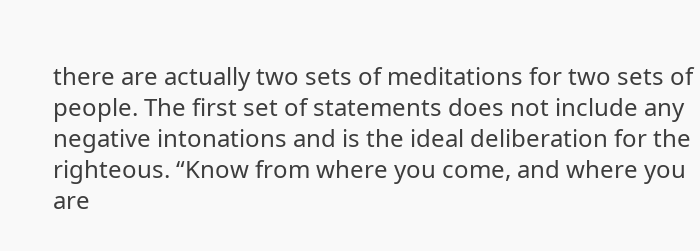there are actually two sets of meditations for two sets of people. The first set of statements does not include any negative intonations and is the ideal deliberation for the righteous. “Know from where you come, and where you are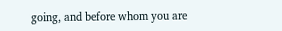going, and before whom you are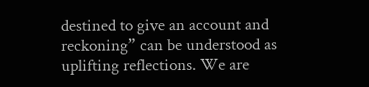destined to give an account and reckoning” can be understood as uplifting reflections. We are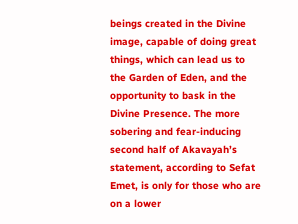beings created in the Divine image, capable of doing great things, which can lead us to the Garden of Eden, and the opportunity to bask in the Divine Presence. The more sobering and fear-inducing second half of Akavayah’s statement, according to Sefat Emet, is only for those who are on a lower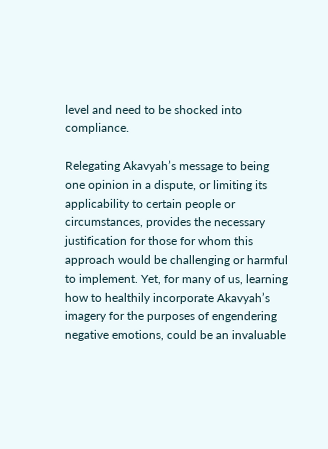level and need to be shocked into compliance.

Relegating Akavyah’s message to being one opinion in a dispute, or limiting its applicability to certain people or circumstances, provides the necessary justification for those for whom this approach would be challenging or harmful to implement. Yet, for many of us, learning how to healthily incorporate Akavyah’s imagery for the purposes of engendering negative emotions, could be an invaluable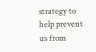strategy to help prevent us from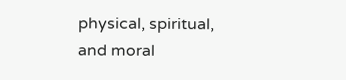physical, spiritual, and moral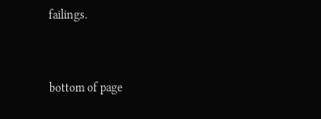failings.


bottom of page